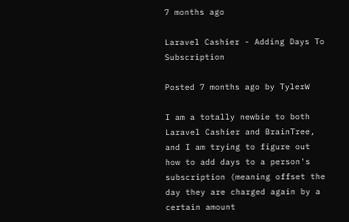7 months ago

Laravel Cashier - Adding Days To Subscription

Posted 7 months ago by TylerW

I am a totally newbie to both Laravel Cashier and BrainTree, and I am trying to figure out how to add days to a person's subscription (meaning offset the day they are charged again by a certain amount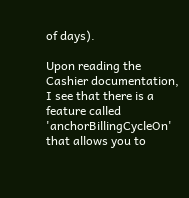of days).

Upon reading the Cashier documentation, I see that there is a feature called 'anchorBillingCycleOn' that allows you to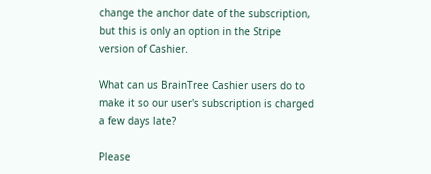change the anchor date of the subscription, but this is only an option in the Stripe version of Cashier.

What can us BrainTree Cashier users do to make it so our user's subscription is charged a few days late?

Please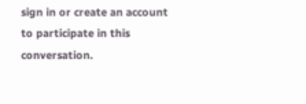sign in or create an account to participate in this conversation.